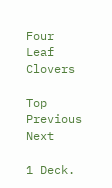Four Leaf Clovers

Top  Previous  Next

1 Deck.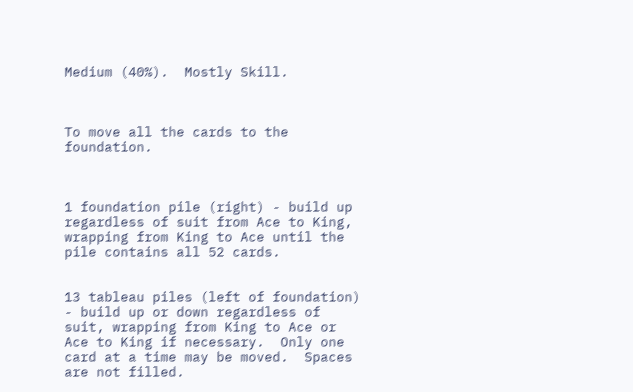Medium (40%).  Mostly Skill.



To move all the cards to the foundation.



1 foundation pile (right) - build up regardless of suit from Ace to King, wrapping from King to Ace until the pile contains all 52 cards.


13 tableau piles (left of foundation) - build up or down regardless of suit, wrapping from King to Ace or Ace to King if necessary.  Only one card at a time may be moved.  Spaces are not filled.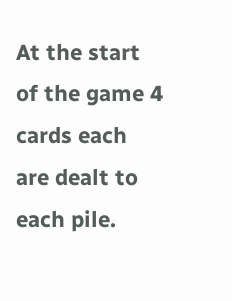At the start of the game 4 cards each are dealt to each pile.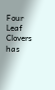Four Leaf Clovers has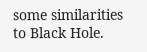some similarities to Black Hole.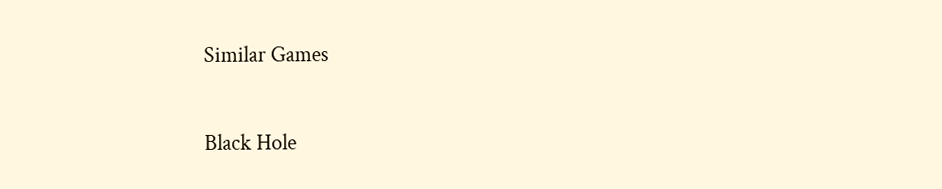Similar Games

Black Hole